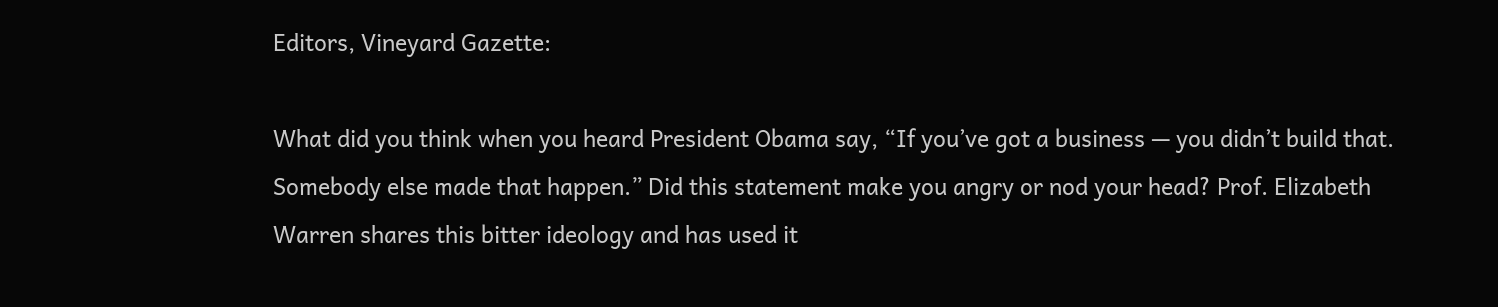Editors, Vineyard Gazette:

What did you think when you heard President Obama say, “If you’ve got a business — you didn’t build that. Somebody else made that happen.” Did this statement make you angry or nod your head? Prof. Elizabeth Warren shares this bitter ideology and has used it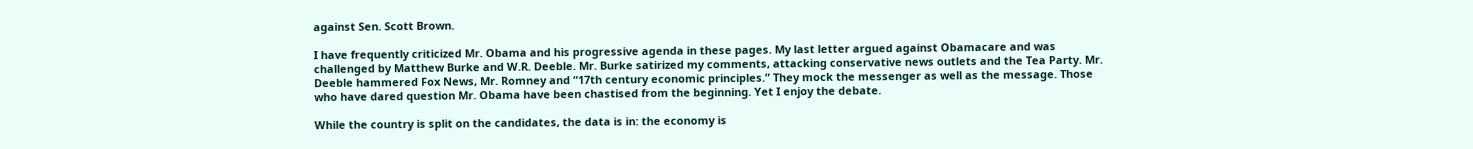against Sen. Scott Brown.

I have frequently criticized Mr. Obama and his progressive agenda in these pages. My last letter argued against Obamacare and was challenged by Matthew Burke and W.R. Deeble. Mr. Burke satirized my comments, attacking conservative news outlets and the Tea Party. Mr. Deeble hammered Fox News, Mr. Romney and “17th century economic principles.” They mock the messenger as well as the message. Those who have dared question Mr. Obama have been chastised from the beginning. Yet I enjoy the debate.

While the country is split on the candidates, the data is in: the economy is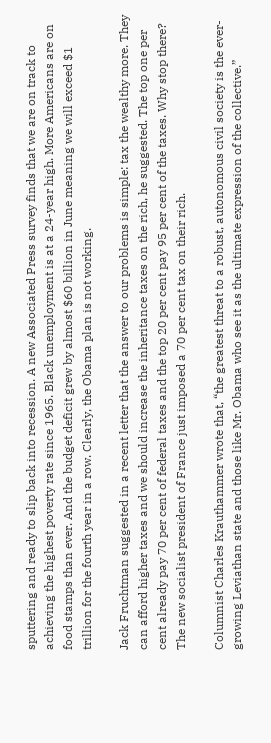sputtering and ready to slip back into recession. A new Associated Press survey finds that we are on track to achieving the highest poverty rate since 1965. Black unemployment is at a 24-year high. More Americans are on food stamps than ever. And the budget deficit grew by almost $60 billion in June meaning we will exceed $1 trillion for the fourth year in a row. Clearly, the Obama plan is not working.

Jack Fruchtman suggested in a recent letter that the answer to our problems is simple: tax the wealthy more. They can afford higher taxes and we should increase the inheritance taxes on the rich, he suggested. The top one per cent already pay 70 per cent of federal taxes and the top 20 per cent pay 95 per cent of the taxes. Why stop there? The new socialist president of France just imposed a 70 per cent tax on their rich.

Columnist Charles Krauthammer wrote that, “the greatest threat to a robust, autonomous civil society is the ever-growing Leviathan state and those like Mr. Obama who see it as the ultimate expression of the collective.”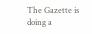The Gazette is doing a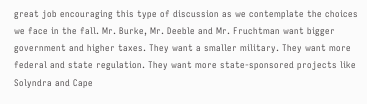great job encouraging this type of discussion as we contemplate the choices we face in the fall. Mr. Burke, Mr. Deeble and Mr. Fruchtman want bigger government and higher taxes. They want a smaller military. They want more federal and state regulation. They want more state-sponsored projects like Solyndra and Cape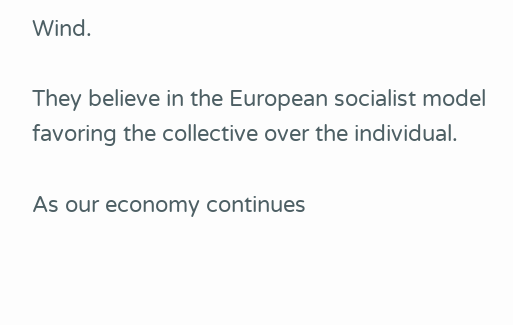Wind.

They believe in the European socialist model favoring the collective over the individual.

As our economy continues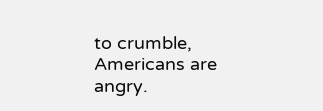to crumble, Americans are angry.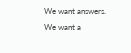We want answers. We want a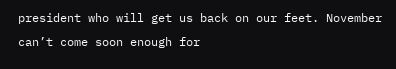president who will get us back on our feet. November can’t come soon enough for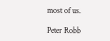most of us.

Peter Robb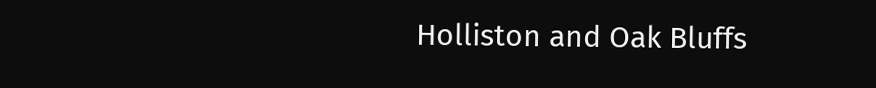Holliston and Oak Bluffs